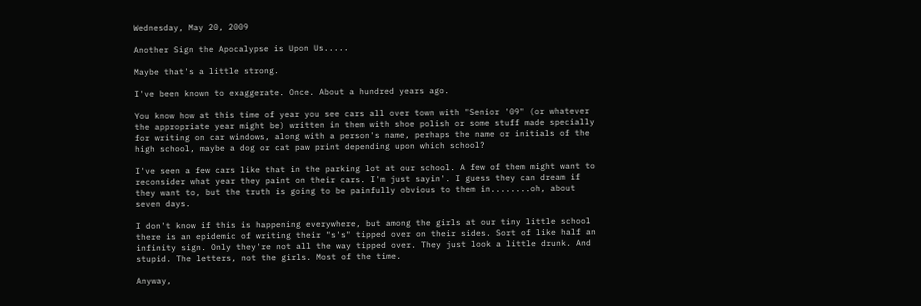Wednesday, May 20, 2009

Another Sign the Apocalypse is Upon Us.....

Maybe that's a little strong.

I've been known to exaggerate. Once. About a hundred years ago.

You know how at this time of year you see cars all over town with "Senior '09" (or whatever the appropriate year might be) written in them with shoe polish or some stuff made specially for writing on car windows, along with a person's name, perhaps the name or initials of the high school, maybe a dog or cat paw print depending upon which school?

I've seen a few cars like that in the parking lot at our school. A few of them might want to reconsider what year they paint on their cars. I'm just sayin'. I guess they can dream if they want to, but the truth is going to be painfully obvious to them in........oh, about seven days.

I don't know if this is happening everywhere, but among the girls at our tiny little school there is an epidemic of writing their "s's" tipped over on their sides. Sort of like half an infinity sign. Only they're not all the way tipped over. They just look a little drunk. And stupid. The letters, not the girls. Most of the time.

Anyway,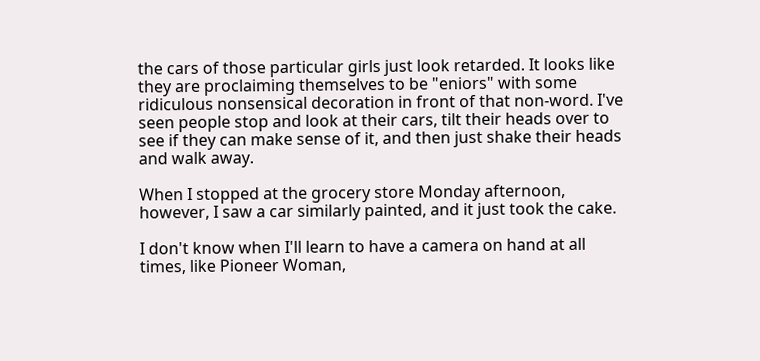the cars of those particular girls just look retarded. It looks like they are proclaiming themselves to be "eniors" with some ridiculous nonsensical decoration in front of that non-word. I've seen people stop and look at their cars, tilt their heads over to see if they can make sense of it, and then just shake their heads and walk away.

When I stopped at the grocery store Monday afternoon, however, I saw a car similarly painted, and it just took the cake.

I don't know when I'll learn to have a camera on hand at all times, like Pioneer Woman,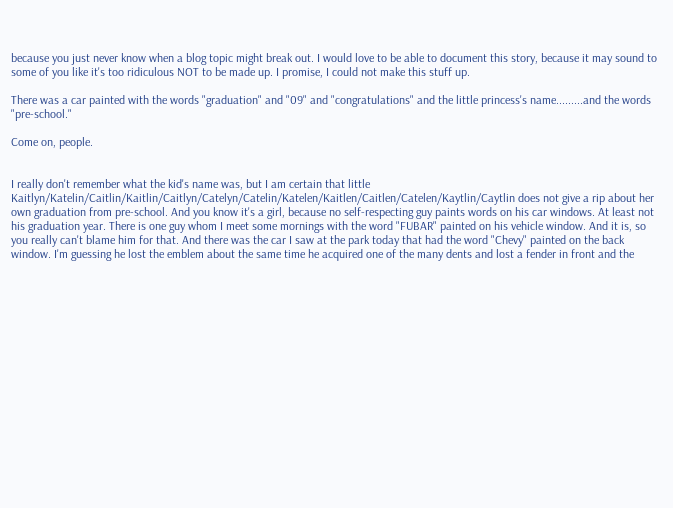because you just never know when a blog topic might break out. I would love to be able to document this story, because it may sound to some of you like it's too ridiculous NOT to be made up. I promise, I could not make this stuff up.

There was a car painted with the words "graduation" and "09" and "congratulations" and the little princess's name.........and the words "pre-school."

Come on, people.


I really don't remember what the kid's name was, but I am certain that little
Kaitlyn/Katelin/Caitlin/Kaitlin/Caitlyn/Catelyn/Catelin/Katelen/Kaitlen/Caitlen/Catelen/Kaytlin/Caytlin does not give a rip about her own graduation from pre-school. And you know it's a girl, because no self-respecting guy paints words on his car windows. At least not his graduation year. There is one guy whom I meet some mornings with the word "FUBAR" painted on his vehicle window. And it is, so you really can't blame him for that. And there was the car I saw at the park today that had the word "Chevy" painted on the back window. I'm guessing he lost the emblem about the same time he acquired one of the many dents and lost a fender in front and the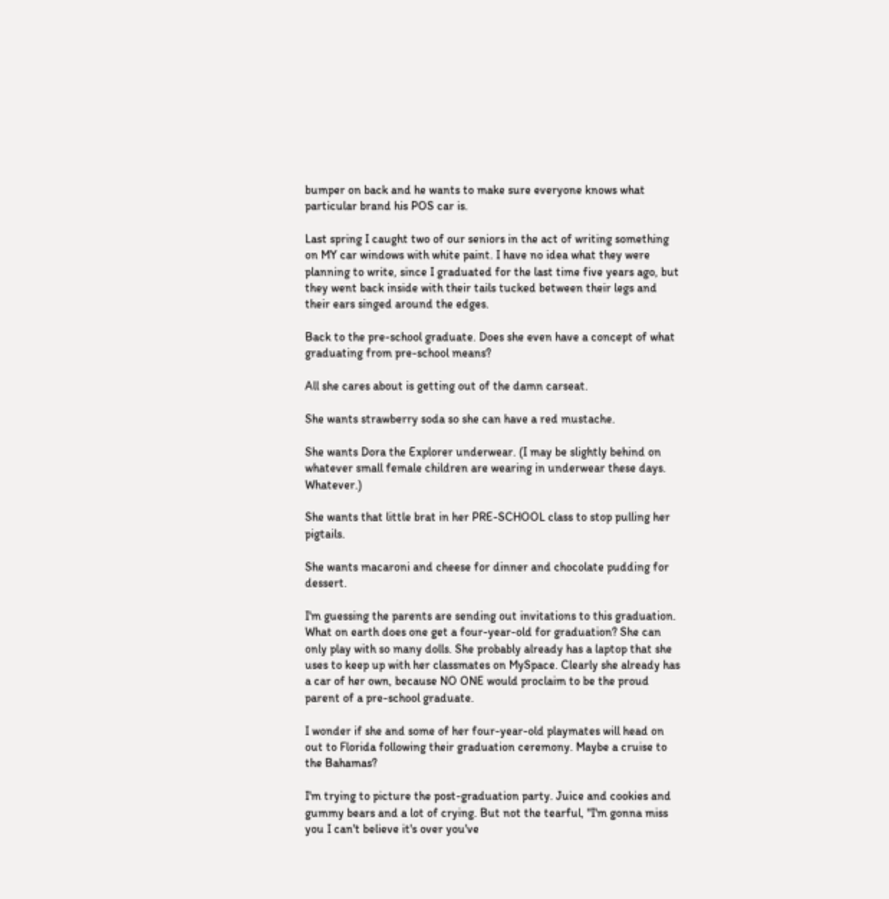bumper on back and he wants to make sure everyone knows what particular brand his POS car is.

Last spring I caught two of our seniors in the act of writing something on MY car windows with white paint. I have no idea what they were planning to write, since I graduated for the last time five years ago, but they went back inside with their tails tucked between their legs and their ears singed around the edges.

Back to the pre-school graduate. Does she even have a concept of what graduating from pre-school means?

All she cares about is getting out of the damn carseat.

She wants strawberry soda so she can have a red mustache.

She wants Dora the Explorer underwear. (I may be slightly behind on whatever small female children are wearing in underwear these days. Whatever.)

She wants that little brat in her PRE-SCHOOL class to stop pulling her pigtails.

She wants macaroni and cheese for dinner and chocolate pudding for dessert.

I'm guessing the parents are sending out invitations to this graduation. What on earth does one get a four-year-old for graduation? She can only play with so many dolls. She probably already has a laptop that she uses to keep up with her classmates on MySpace. Clearly she already has a car of her own, because NO ONE would proclaim to be the proud parent of a pre-school graduate.

I wonder if she and some of her four-year-old playmates will head on out to Florida following their graduation ceremony. Maybe a cruise to the Bahamas?

I'm trying to picture the post-graduation party. Juice and cookies and gummy bears and a lot of crying. But not the tearful, "I'm gonna miss you I can't believe it's over you've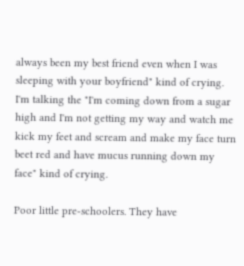always been my best friend even when I was sleeping with your boyfriend" kind of crying. I'm talking the "I'm coming down from a sugar high and I'm not getting my way and watch me kick my feet and scream and make my face turn beet red and have mucus running down my face" kind of crying.

Poor little pre-schoolers. They have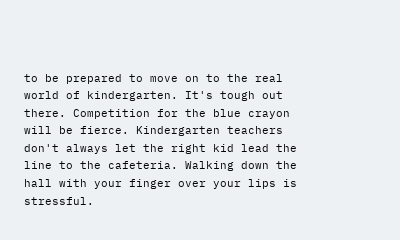to be prepared to move on to the real world of kindergarten. It's tough out there. Competition for the blue crayon will be fierce. Kindergarten teachers don't always let the right kid lead the line to the cafeteria. Walking down the hall with your finger over your lips is stressful.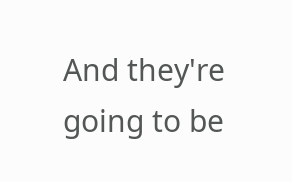And they're going to be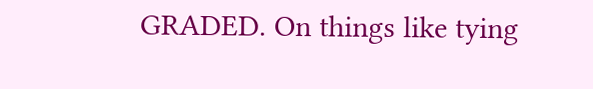GRADED. On things like tying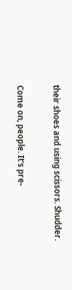their shoes and using scissors. Shudder.

Come on, people. It's pre-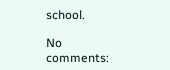school.

No comments: